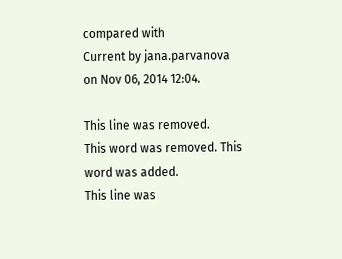compared with
Current by jana.parvanova
on Nov 06, 2014 12:04.

This line was removed.
This word was removed. This word was added.
This line was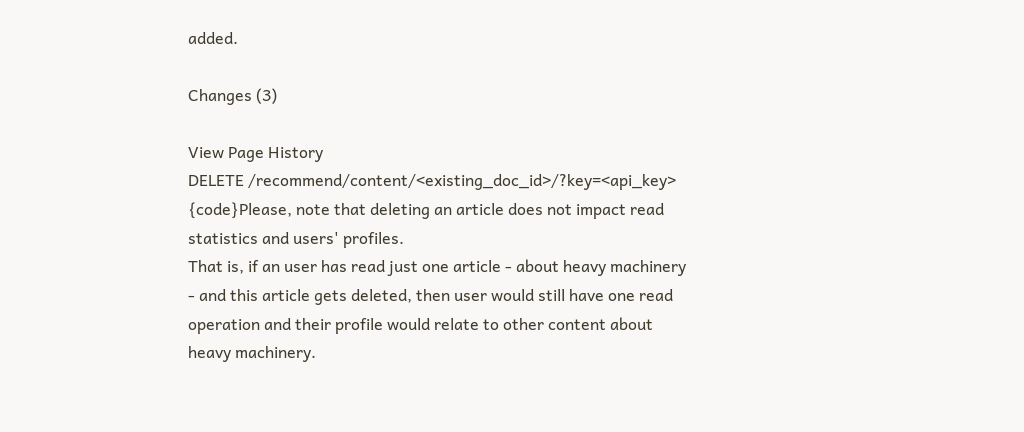added.

Changes (3)

View Page History
DELETE /recommend/content/<existing_doc_id>/?key=<api_key>
{code}Please, note that deleting an article does not impact read statistics and users' profiles.
That is, if an user has read just one article - about heavy machinery - and this article gets deleted, then user would still have one read operation and their profile would relate to other content about heavy machinery.